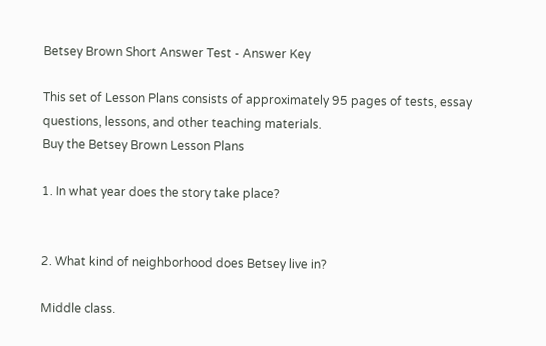Betsey Brown Short Answer Test - Answer Key

This set of Lesson Plans consists of approximately 95 pages of tests, essay questions, lessons, and other teaching materials.
Buy the Betsey Brown Lesson Plans

1. In what year does the story take place?


2. What kind of neighborhood does Betsey live in?

Middle class.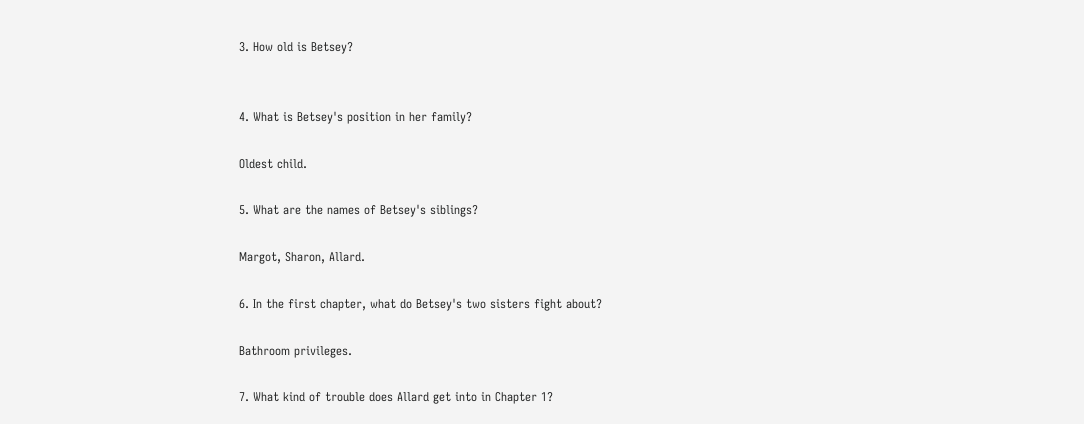3. How old is Betsey?


4. What is Betsey's position in her family?

Oldest child.

5. What are the names of Betsey's siblings?

Margot, Sharon, Allard.

6. In the first chapter, what do Betsey's two sisters fight about?

Bathroom privileges.

7. What kind of trouble does Allard get into in Chapter 1?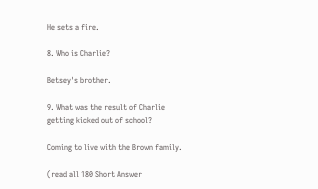He sets a fire.

8. Who is Charlie?

Betsey's brother.

9. What was the result of Charlie getting kicked out of school?

Coming to live with the Brown family.

(read all 180 Short Answer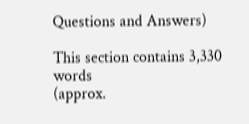Questions and Answers)

This section contains 3,330 words
(approx.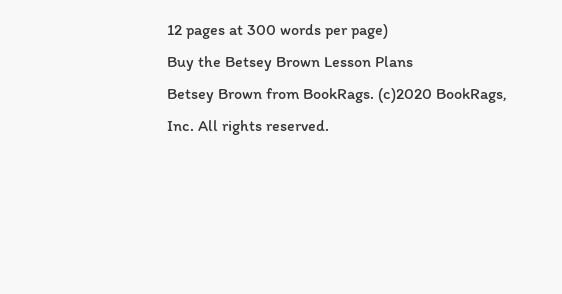12 pages at 300 words per page)
Buy the Betsey Brown Lesson Plans
Betsey Brown from BookRags. (c)2020 BookRags, Inc. All rights reserved.